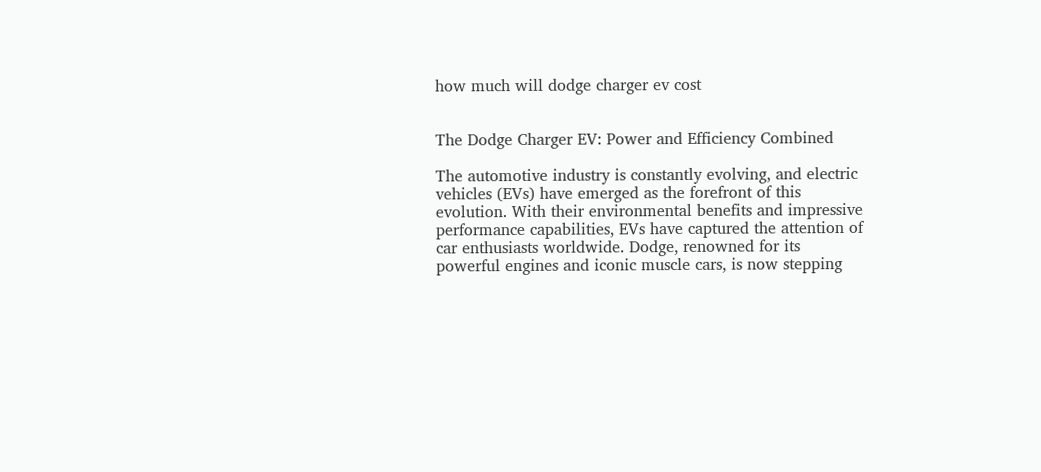how much will dodge charger ev cost


The Dodge Charger EV: Power and Efficiency Combined

The automotive industry is constantly evolving, and electric vehicles (EVs) have emerged as the forefront of this evolution. With their environmental benefits and impressive performance capabilities, EVs have captured the attention of car enthusiasts worldwide. Dodge, renowned for its powerful engines and iconic muscle cars, is now stepping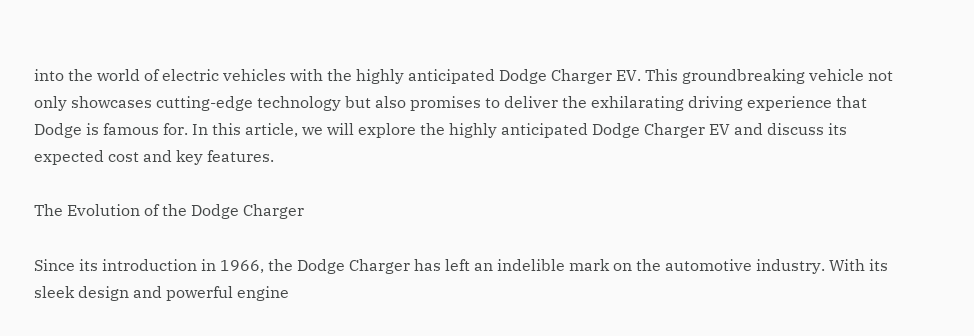into the world of electric vehicles with the highly anticipated Dodge Charger EV. This groundbreaking vehicle not only showcases cutting-edge technology but also promises to deliver the exhilarating driving experience that Dodge is famous for. In this article, we will explore the highly anticipated Dodge Charger EV and discuss its expected cost and key features.

The Evolution of the Dodge Charger

Since its introduction in 1966, the Dodge Charger has left an indelible mark on the automotive industry. With its sleek design and powerful engine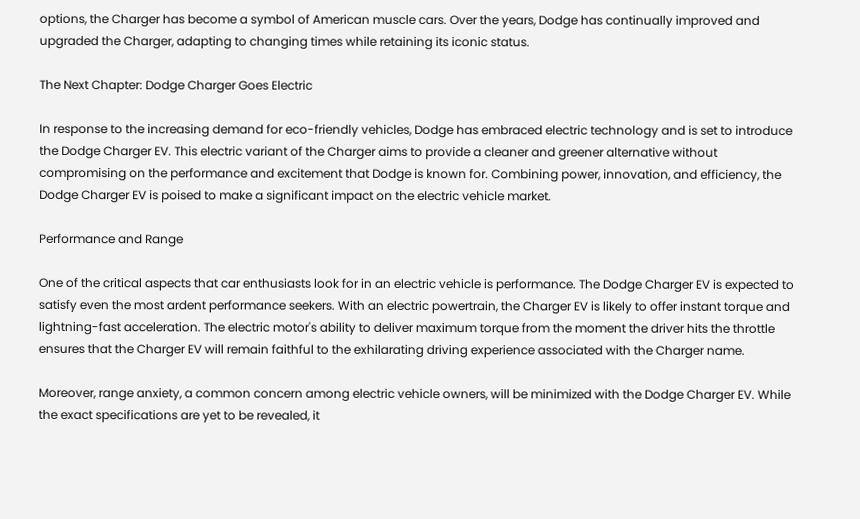options, the Charger has become a symbol of American muscle cars. Over the years, Dodge has continually improved and upgraded the Charger, adapting to changing times while retaining its iconic status.

The Next Chapter: Dodge Charger Goes Electric

In response to the increasing demand for eco-friendly vehicles, Dodge has embraced electric technology and is set to introduce the Dodge Charger EV. This electric variant of the Charger aims to provide a cleaner and greener alternative without compromising on the performance and excitement that Dodge is known for. Combining power, innovation, and efficiency, the Dodge Charger EV is poised to make a significant impact on the electric vehicle market.

Performance and Range

One of the critical aspects that car enthusiasts look for in an electric vehicle is performance. The Dodge Charger EV is expected to satisfy even the most ardent performance seekers. With an electric powertrain, the Charger EV is likely to offer instant torque and lightning-fast acceleration. The electric motor's ability to deliver maximum torque from the moment the driver hits the throttle ensures that the Charger EV will remain faithful to the exhilarating driving experience associated with the Charger name.

Moreover, range anxiety, a common concern among electric vehicle owners, will be minimized with the Dodge Charger EV. While the exact specifications are yet to be revealed, it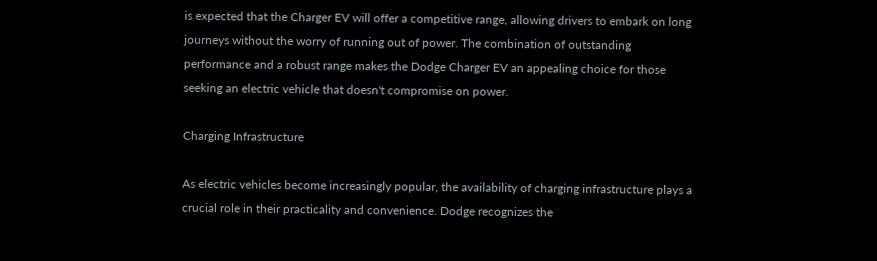is expected that the Charger EV will offer a competitive range, allowing drivers to embark on long journeys without the worry of running out of power. The combination of outstanding performance and a robust range makes the Dodge Charger EV an appealing choice for those seeking an electric vehicle that doesn't compromise on power.

Charging Infrastructure

As electric vehicles become increasingly popular, the availability of charging infrastructure plays a crucial role in their practicality and convenience. Dodge recognizes the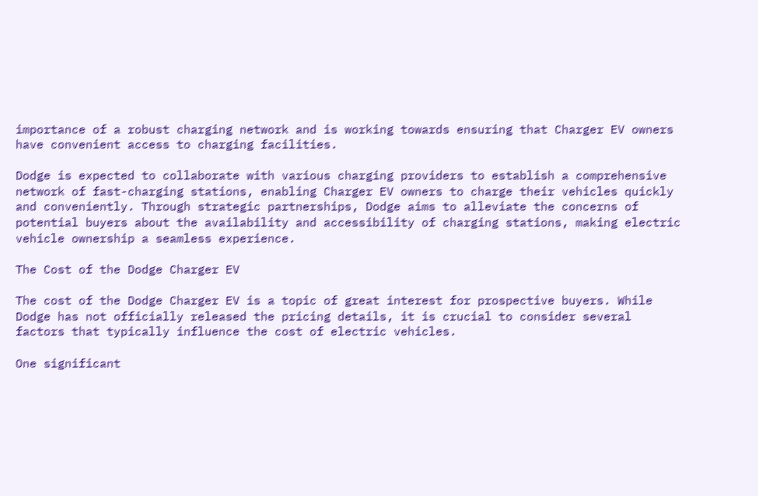importance of a robust charging network and is working towards ensuring that Charger EV owners have convenient access to charging facilities.

Dodge is expected to collaborate with various charging providers to establish a comprehensive network of fast-charging stations, enabling Charger EV owners to charge their vehicles quickly and conveniently. Through strategic partnerships, Dodge aims to alleviate the concerns of potential buyers about the availability and accessibility of charging stations, making electric vehicle ownership a seamless experience.

The Cost of the Dodge Charger EV

The cost of the Dodge Charger EV is a topic of great interest for prospective buyers. While Dodge has not officially released the pricing details, it is crucial to consider several factors that typically influence the cost of electric vehicles.

One significant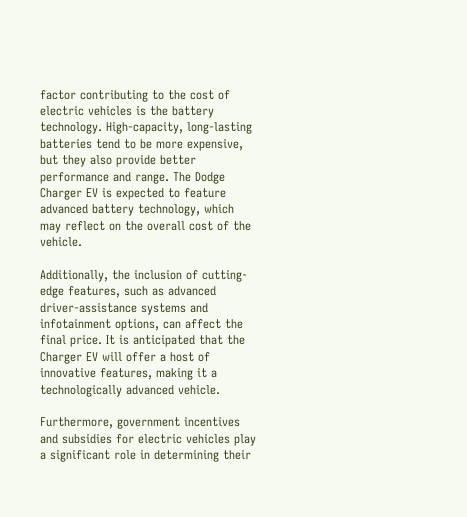factor contributing to the cost of electric vehicles is the battery technology. High-capacity, long-lasting batteries tend to be more expensive, but they also provide better performance and range. The Dodge Charger EV is expected to feature advanced battery technology, which may reflect on the overall cost of the vehicle.

Additionally, the inclusion of cutting-edge features, such as advanced driver-assistance systems and infotainment options, can affect the final price. It is anticipated that the Charger EV will offer a host of innovative features, making it a technologically advanced vehicle.

Furthermore, government incentives and subsidies for electric vehicles play a significant role in determining their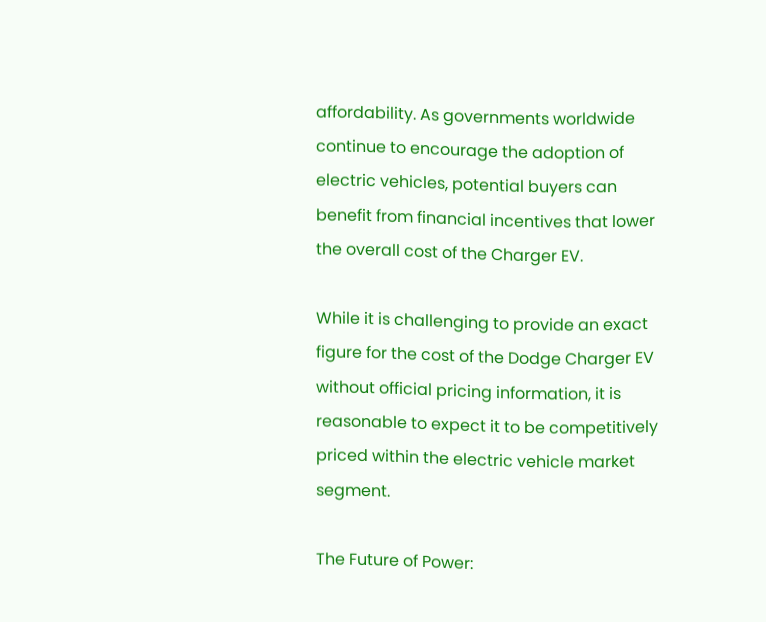affordability. As governments worldwide continue to encourage the adoption of electric vehicles, potential buyers can benefit from financial incentives that lower the overall cost of the Charger EV.

While it is challenging to provide an exact figure for the cost of the Dodge Charger EV without official pricing information, it is reasonable to expect it to be competitively priced within the electric vehicle market segment.

The Future of Power: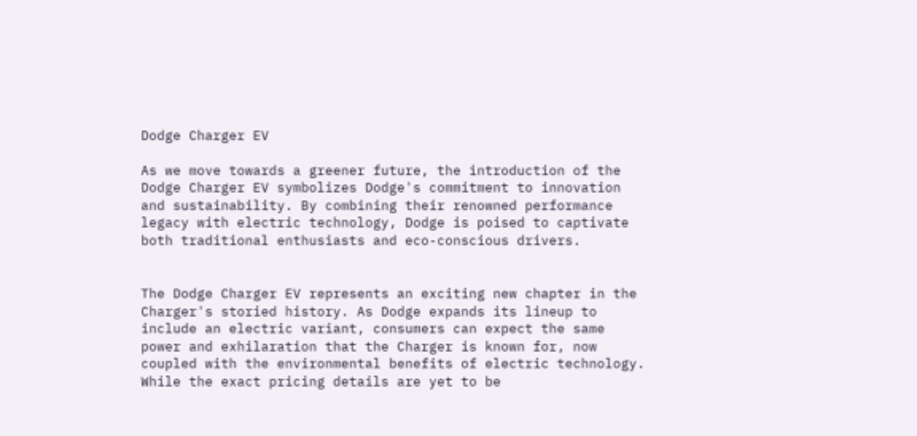Dodge Charger EV

As we move towards a greener future, the introduction of the Dodge Charger EV symbolizes Dodge's commitment to innovation and sustainability. By combining their renowned performance legacy with electric technology, Dodge is poised to captivate both traditional enthusiasts and eco-conscious drivers.


The Dodge Charger EV represents an exciting new chapter in the Charger's storied history. As Dodge expands its lineup to include an electric variant, consumers can expect the same power and exhilaration that the Charger is known for, now coupled with the environmental benefits of electric technology. While the exact pricing details are yet to be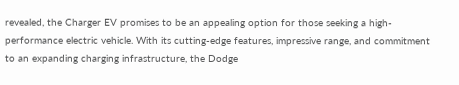revealed, the Charger EV promises to be an appealing option for those seeking a high-performance electric vehicle. With its cutting-edge features, impressive range, and commitment to an expanding charging infrastructure, the Dodge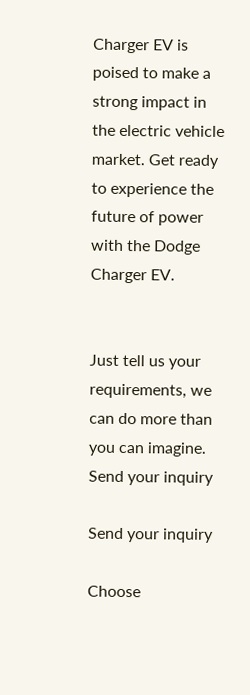Charger EV is poised to make a strong impact in the electric vehicle market. Get ready to experience the future of power with the Dodge Charger EV.


Just tell us your requirements, we can do more than you can imagine.
Send your inquiry

Send your inquiry

Choose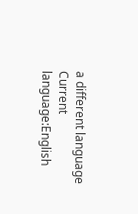a different language
Current language:English